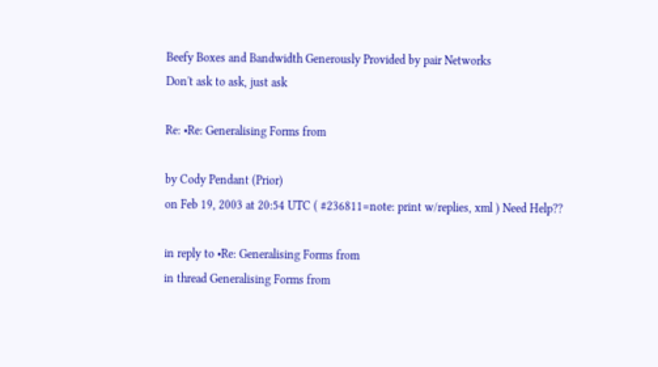Beefy Boxes and Bandwidth Generously Provided by pair Networks
Don't ask to ask, just ask

Re: •Re: Generalising Forms from

by Cody Pendant (Prior)
on Feb 19, 2003 at 20:54 UTC ( #236811=note: print w/replies, xml ) Need Help??

in reply to •Re: Generalising Forms from
in thread Generalising Forms from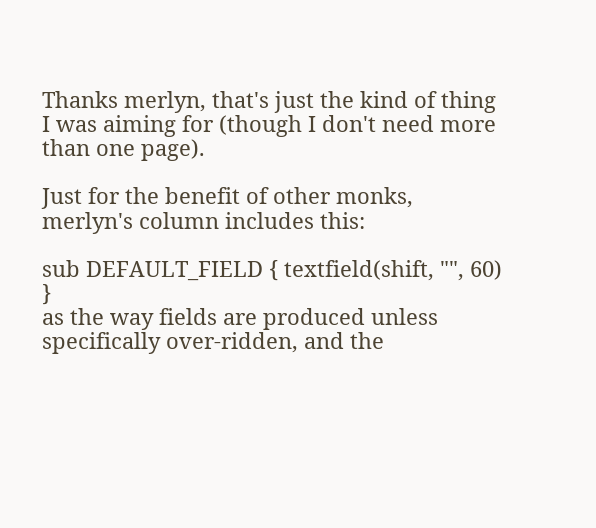Thanks merlyn, that's just the kind of thing I was aiming for (though I don't need more than one page).

Just for the benefit of other monks, merlyn's column includes this:

sub DEFAULT_FIELD { textfield(shift, "", 60) }
as the way fields are produced unless specifically over-ridden, and the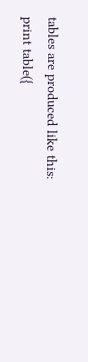tables are produced like this:
print table({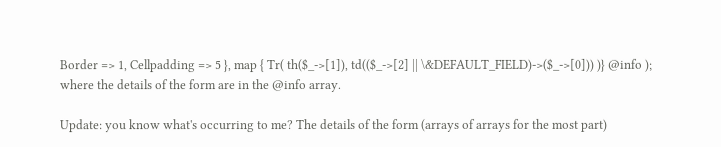Border => 1, Cellpadding => 5 }, map { Tr( th($_->[1]), td(($_->[2] || \&DEFAULT_FIELD)->($_->[0])) )} @info );
where the details of the form are in the @info array.

Update: you know what's occurring to me? The details of the form (arrays of arrays for the most part)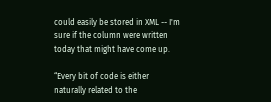could easily be stored in XML -- I'm sure if the column were written today that might have come up.

“Every bit of code is either naturally related to the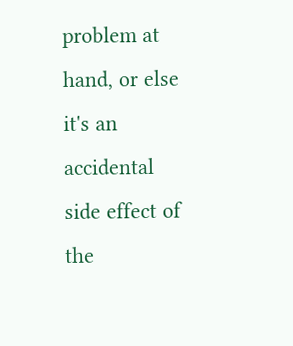problem at hand, or else it's an accidental side effect of the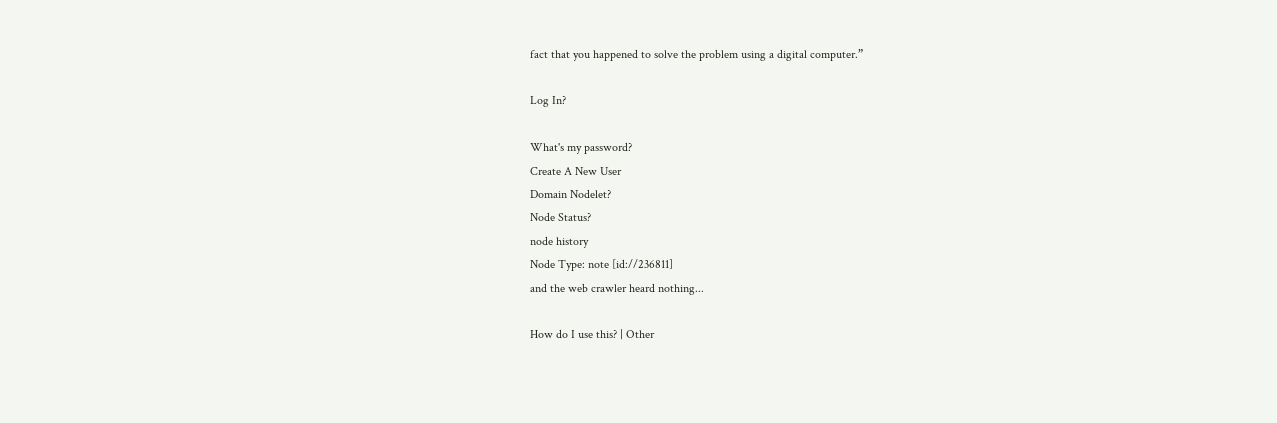fact that you happened to solve the problem using a digital computer.”

Log In?

What's my password?
Create A New User
Domain Nodelet?
Node Status?
node history
Node Type: note [id://236811]
and the web crawler heard nothing...

How do I use this? | Other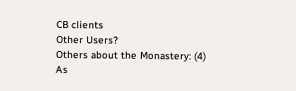CB clients
Other Users?
Others about the Monastery: (4)
As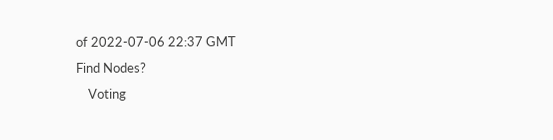of 2022-07-06 22:37 GMT
Find Nodes?
    Voting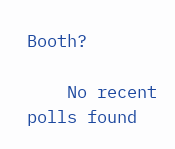Booth?

    No recent polls found